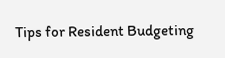Tips for Resident Budgeting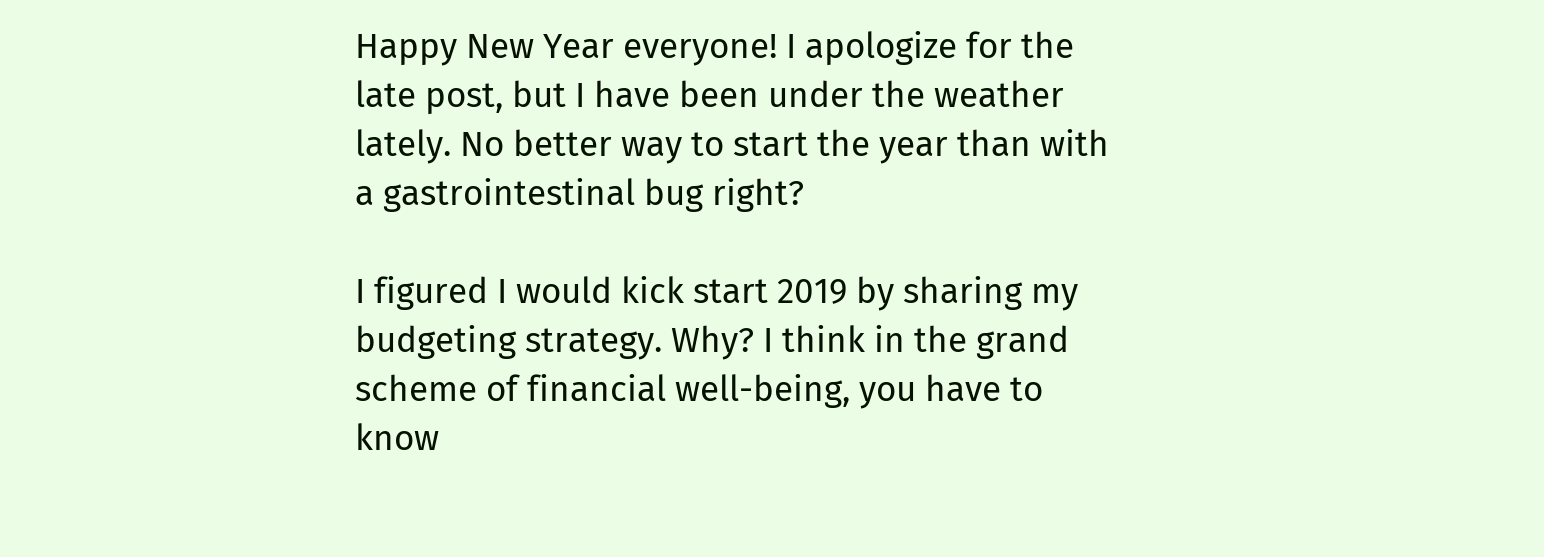Happy New Year everyone! I apologize for the late post, but I have been under the weather lately. No better way to start the year than with a gastrointestinal bug right?

I figured I would kick start 2019 by sharing my budgeting strategy. Why? I think in the grand scheme of financial well-being, you have to know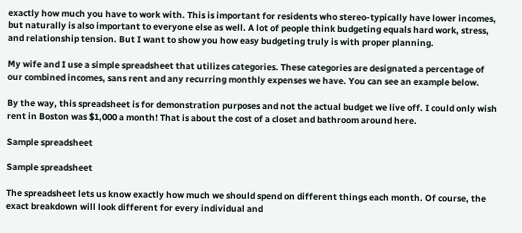exactly how much you have to work with. This is important for residents who stereo-typically have lower incomes, but naturally is also important to everyone else as well. A lot of people think budgeting equals hard work, stress, and relationship tension. But I want to show you how easy budgeting truly is with proper planning.

My wife and I use a simple spreadsheet that utilizes categories. These categories are designated a percentage of our combined incomes, sans rent and any recurring monthly expenses we have. You can see an example below.

By the way, this spreadsheet is for demonstration purposes and not the actual budget we live off. I could only wish rent in Boston was $1,000 a month! That is about the cost of a closet and bathroom around here.

Sample spreadsheet

Sample spreadsheet

The spreadsheet lets us know exactly how much we should spend on different things each month. Of course, the exact breakdown will look different for every individual and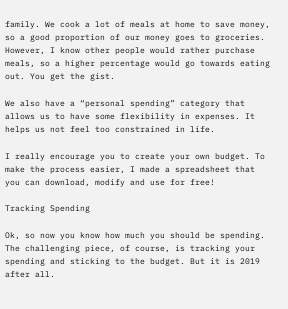family. We cook a lot of meals at home to save money, so a good proportion of our money goes to groceries. However, I know other people would rather purchase meals, so a higher percentage would go towards eating out. You get the gist.

We also have a “personal spending” category that allows us to have some flexibility in expenses. It helps us not feel too constrained in life.

I really encourage you to create your own budget. To make the process easier, I made a spreadsheet that you can download, modify and use for free!

Tracking Spending

Ok, so now you know how much you should be spending. The challenging piece, of course, is tracking your spending and sticking to the budget. But it is 2019 after all.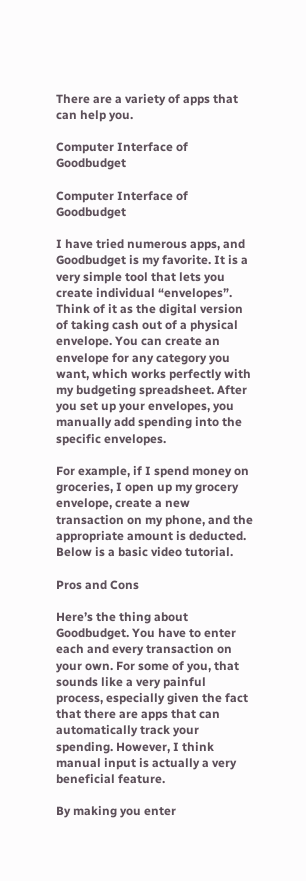There are a variety of apps that can help you.

Computer Interface of Goodbudget

Computer Interface of Goodbudget

I have tried numerous apps, and Goodbudget is my favorite. It is a very simple tool that lets you create individual “envelopes”. Think of it as the digital version of taking cash out of a physical envelope. You can create an envelope for any category you want, which works perfectly with my budgeting spreadsheet. After you set up your envelopes, you manually add spending into the specific envelopes.

For example, if I spend money on groceries, I open up my grocery envelope, create a new transaction on my phone, and the appropriate amount is deducted. Below is a basic video tutorial.

Pros and Cons

Here’s the thing about Goodbudget. You have to enter each and every transaction on your own. For some of you, that sounds like a very painful process, especially given the fact that there are apps that can automatically track your spending. However, I think manual input is actually a very beneficial feature.

By making you enter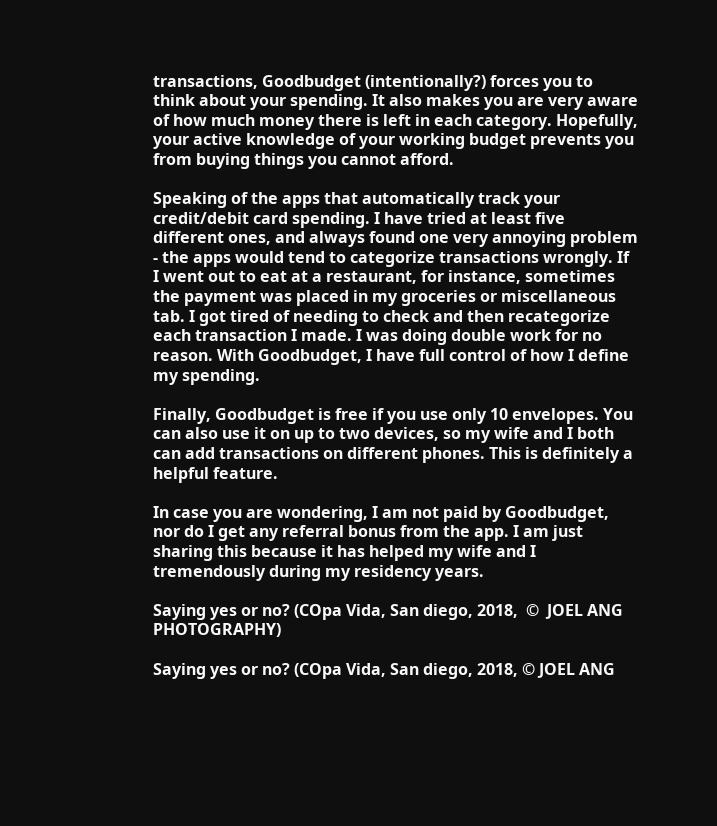transactions, Goodbudget (intentionally?) forces you to think about your spending. It also makes you are very aware of how much money there is left in each category. Hopefully, your active knowledge of your working budget prevents you from buying things you cannot afford.

Speaking of the apps that automatically track your credit/debit card spending. I have tried at least five different ones, and always found one very annoying problem - the apps would tend to categorize transactions wrongly. If I went out to eat at a restaurant, for instance, sometimes the payment was placed in my groceries or miscellaneous tab. I got tired of needing to check and then recategorize each transaction I made. I was doing double work for no reason. With Goodbudget, I have full control of how I define my spending.

Finally, Goodbudget is free if you use only 10 envelopes. You can also use it on up to two devices, so my wife and I both can add transactions on different phones. This is definitely a helpful feature.

In case you are wondering, I am not paid by Goodbudget, nor do I get any referral bonus from the app. I am just sharing this because it has helped my wife and I tremendously during my residency years.

Saying yes or no? (COpa Vida, San diego, 2018,  ©  JOEL ANG PHOTOGRAPHY)

Saying yes or no? (COpa Vida, San diego, 2018, © JOEL ANG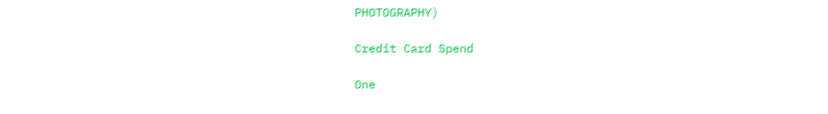PHOTOGRAPHY)

Credit Card Spend

One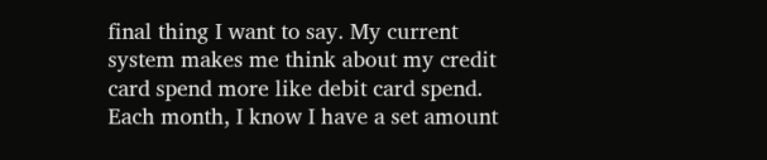final thing I want to say. My current system makes me think about my credit card spend more like debit card spend. Each month, I know I have a set amount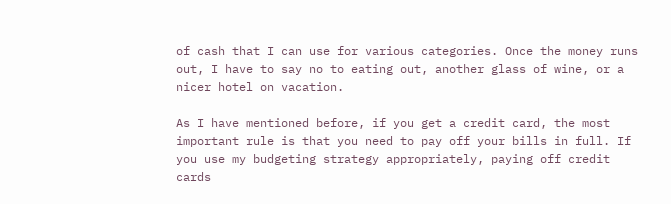of cash that I can use for various categories. Once the money runs out, I have to say no to eating out, another glass of wine, or a nicer hotel on vacation.

As I have mentioned before, if you get a credit card, the most important rule is that you need to pay off your bills in full. If you use my budgeting strategy appropriately, paying off credit cards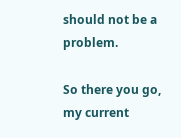should not be a problem.

So there you go, my current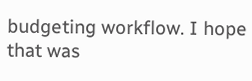budgeting workflow. I hope that was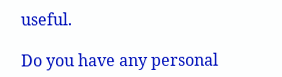useful.

Do you have any personal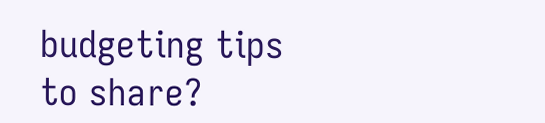budgeting tips to share?